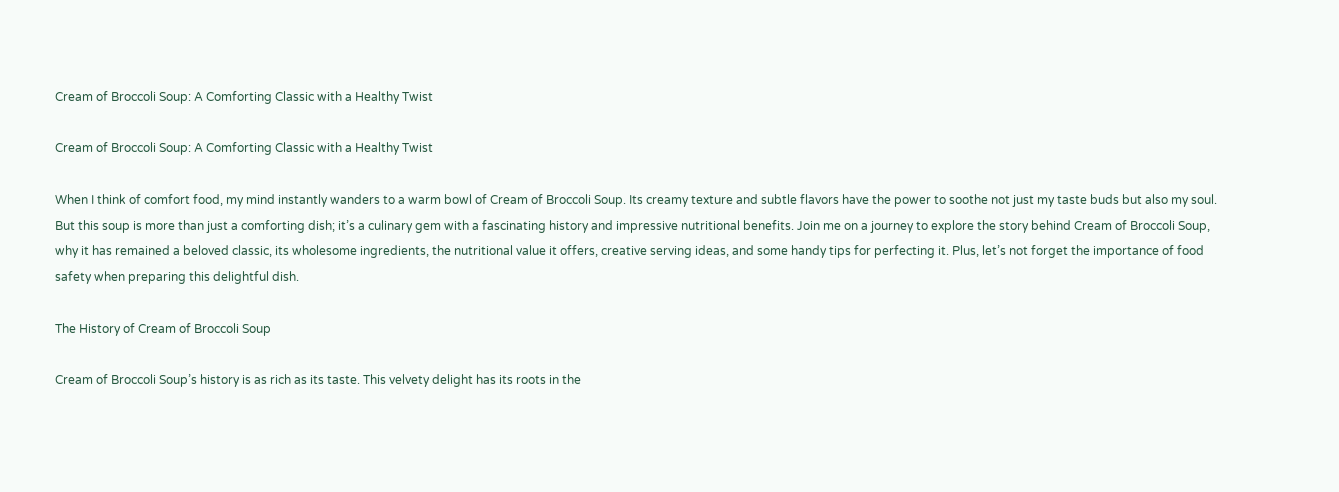Cream of Broccoli Soup: A Comforting Classic with a Healthy Twist

Cream of Broccoli Soup: A Comforting Classic with a Healthy Twist

When I think of comfort food, my mind instantly wanders to a warm bowl of Cream of Broccoli Soup. Its creamy texture and subtle flavors have the power to soothe not just my taste buds but also my soul. But this soup is more than just a comforting dish; it’s a culinary gem with a fascinating history and impressive nutritional benefits. Join me on a journey to explore the story behind Cream of Broccoli Soup, why it has remained a beloved classic, its wholesome ingredients, the nutritional value it offers, creative serving ideas, and some handy tips for perfecting it. Plus, let’s not forget the importance of food safety when preparing this delightful dish.

The History of Cream of Broccoli Soup

Cream of Broccoli Soup’s history is as rich as its taste. This velvety delight has its roots in the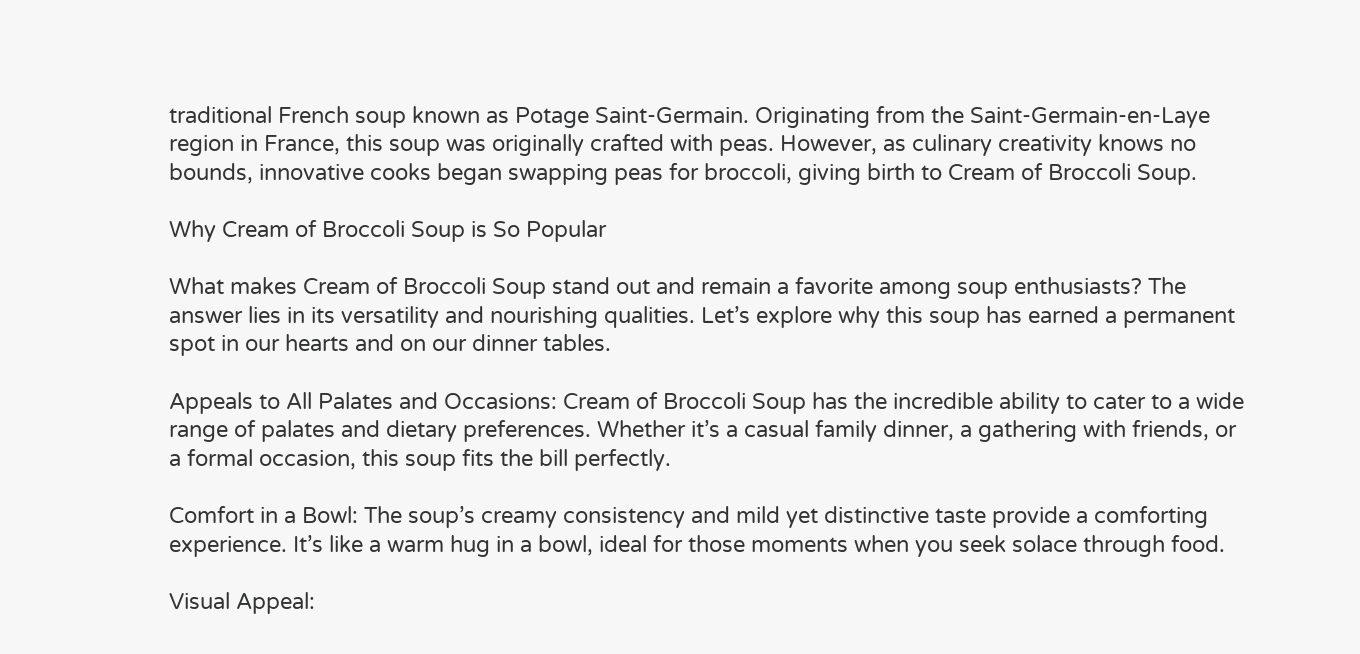traditional French soup known as Potage Saint-Germain. Originating from the Saint-Germain-en-Laye region in France, this soup was originally crafted with peas. However, as culinary creativity knows no bounds, innovative cooks began swapping peas for broccoli, giving birth to Cream of Broccoli Soup.

Why Cream of Broccoli Soup is So Popular

What makes Cream of Broccoli Soup stand out and remain a favorite among soup enthusiasts? The answer lies in its versatility and nourishing qualities. Let’s explore why this soup has earned a permanent spot in our hearts and on our dinner tables.

Appeals to All Palates and Occasions: Cream of Broccoli Soup has the incredible ability to cater to a wide range of palates and dietary preferences. Whether it’s a casual family dinner, a gathering with friends, or a formal occasion, this soup fits the bill perfectly.

Comfort in a Bowl: The soup’s creamy consistency and mild yet distinctive taste provide a comforting experience. It’s like a warm hug in a bowl, ideal for those moments when you seek solace through food.

Visual Appeal: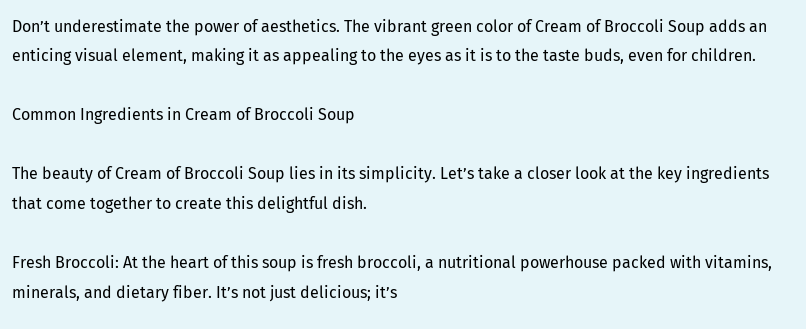Don’t underestimate the power of aesthetics. The vibrant green color of Cream of Broccoli Soup adds an enticing visual element, making it as appealing to the eyes as it is to the taste buds, even for children.

Common Ingredients in Cream of Broccoli Soup

The beauty of Cream of Broccoli Soup lies in its simplicity. Let’s take a closer look at the key ingredients that come together to create this delightful dish.

Fresh Broccoli: At the heart of this soup is fresh broccoli, a nutritional powerhouse packed with vitamins, minerals, and dietary fiber. It’s not just delicious; it’s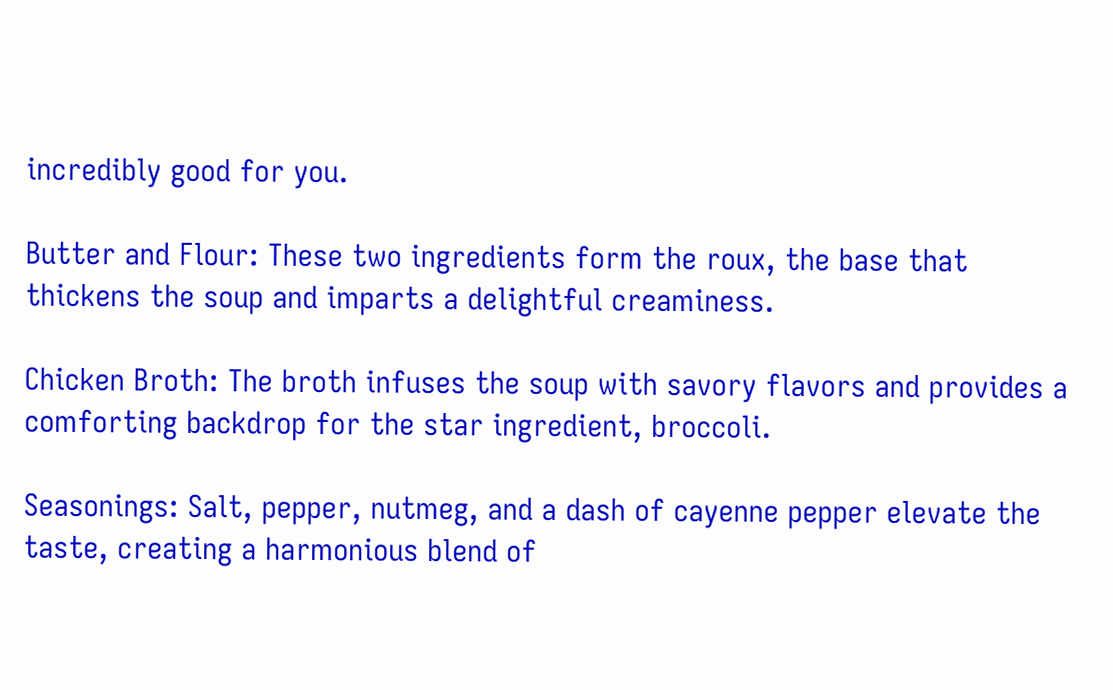incredibly good for you.

Butter and Flour: These two ingredients form the roux, the base that thickens the soup and imparts a delightful creaminess.

Chicken Broth: The broth infuses the soup with savory flavors and provides a comforting backdrop for the star ingredient, broccoli.

Seasonings: Salt, pepper, nutmeg, and a dash of cayenne pepper elevate the taste, creating a harmonious blend of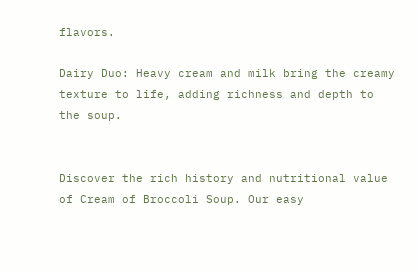flavors.

Dairy Duo: Heavy cream and milk bring the creamy texture to life, adding richness and depth to the soup.


Discover the rich history and nutritional value of Cream of Broccoli Soup. Our easy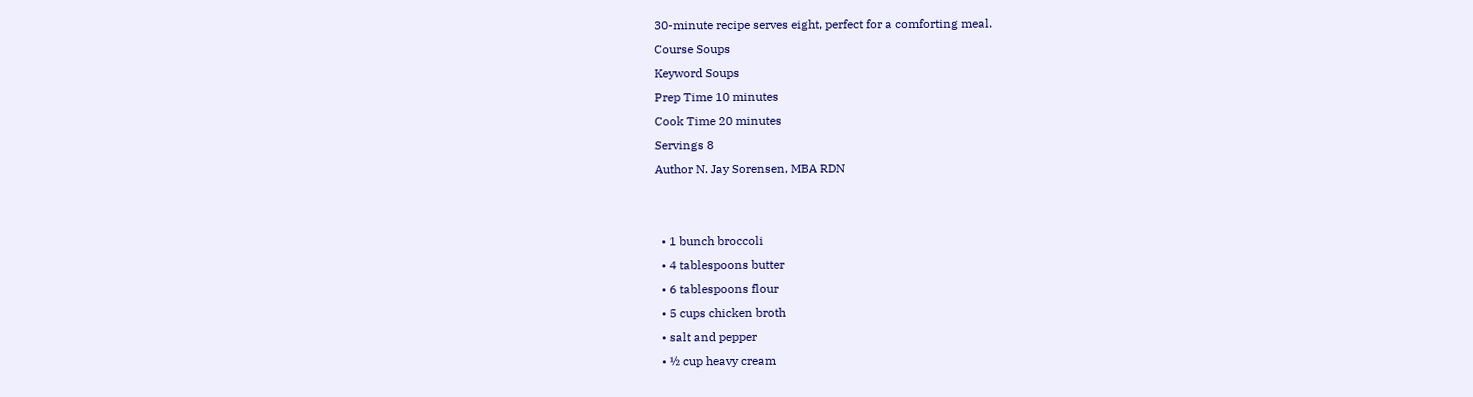30-minute recipe serves eight, perfect for a comforting meal.
Course Soups
Keyword Soups
Prep Time 10 minutes
Cook Time 20 minutes
Servings 8
Author N. Jay Sorensen, MBA RDN


  • 1 bunch broccoli
  • 4 tablespoons butter
  • 6 tablespoons flour
  • 5 cups chicken broth
  • salt and pepper
  • ½ cup heavy cream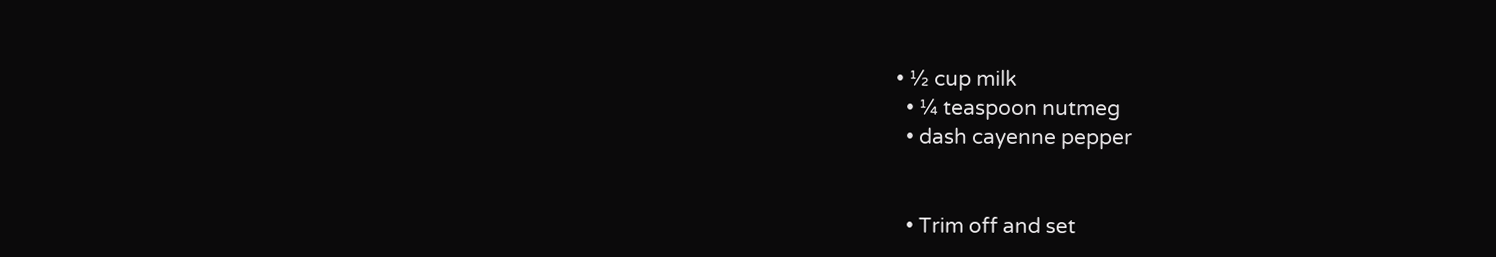• ½ cup milk
  • ¼ teaspoon nutmeg
  • dash cayenne pepper


  • Trim off and set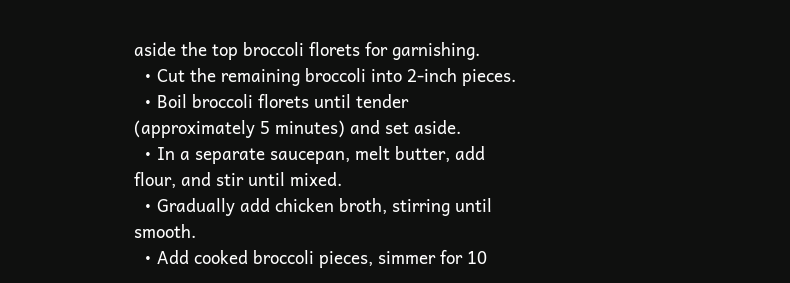aside the top broccoli florets for garnishing.
  • Cut the remaining broccoli into 2-inch pieces.
  • Boil broccoli florets until tender (approximately 5 minutes) and set aside.
  • In a separate saucepan, melt butter, add flour, and stir until mixed.
  • Gradually add chicken broth, stirring until smooth.
  • Add cooked broccoli pieces, simmer for 10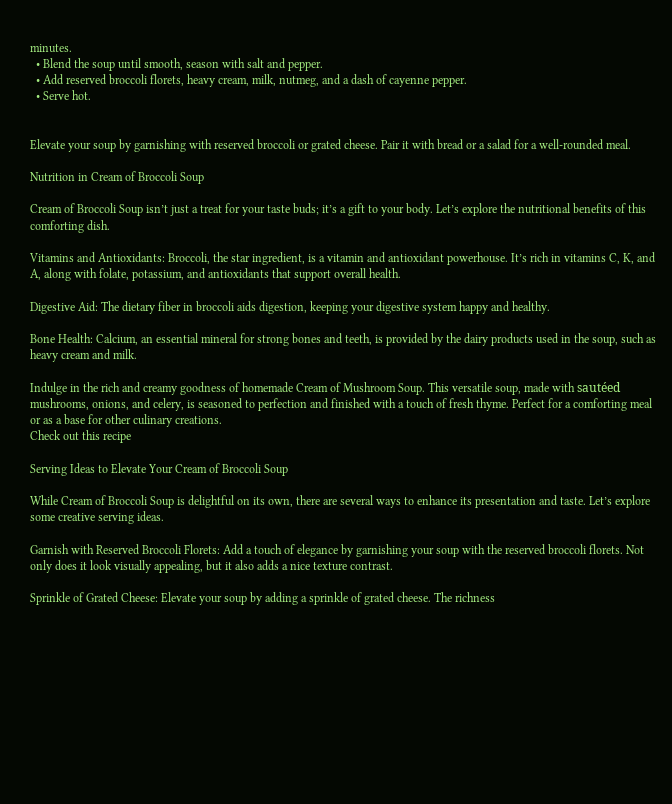minutes.
  • Blend the soup until smooth, season with salt and pepper.
  • Add reserved broccoli florets, heavy cream, milk, nutmeg, and a dash of cayenne pepper.
  • Serve hot.


Elevate your soup by garnishing with reserved broccoli or grated cheese. Pair it with bread or a salad for a well-rounded meal.

Nutrition in Cream of Broccoli Soup

Cream of Broccoli Soup isn’t just a treat for your taste buds; it’s a gift to your body. Let’s explore the nutritional benefits of this comforting dish.

Vitamins and Antioxidants: Broccoli, the star ingredient, is a vitamin and antioxidant powerhouse. It’s rich in vitamins C, K, and A, along with folate, potassium, and antioxidants that support overall health.

Digestive Aid: The dietary fiber in broccoli aids digestion, keeping your digestive system happy and healthy.

Bone Health: Calcium, an essential mineral for strong bones and teeth, is provided by the dairy products used in the soup, such as heavy cream and milk.

Indulge in the rich and creamy goodness of homemade Cream of Mushroom Soup. This versatile soup, made with sautéed mushrooms, onions, and celery, is seasoned to perfection and finished with a touch of fresh thyme. Perfect for a comforting meal or as a base for other culinary creations.
Check out this recipe

Serving Ideas to Elevate Your Cream of Broccoli Soup

While Cream of Broccoli Soup is delightful on its own, there are several ways to enhance its presentation and taste. Let’s explore some creative serving ideas.

Garnish with Reserved Broccoli Florets: Add a touch of elegance by garnishing your soup with the reserved broccoli florets. Not only does it look visually appealing, but it also adds a nice texture contrast.

Sprinkle of Grated Cheese: Elevate your soup by adding a sprinkle of grated cheese. The richness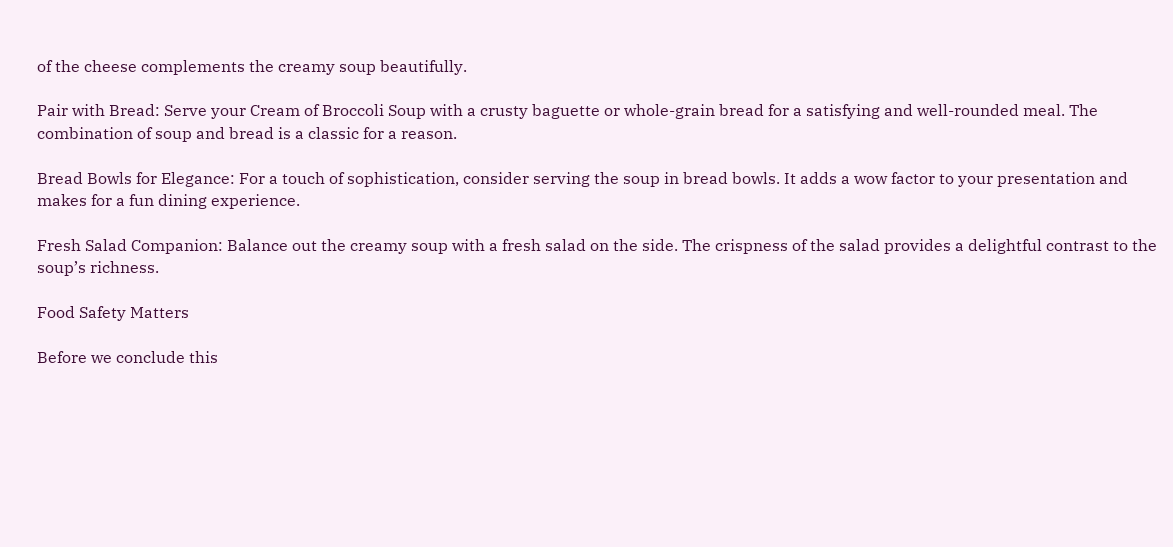of the cheese complements the creamy soup beautifully.

Pair with Bread: Serve your Cream of Broccoli Soup with a crusty baguette or whole-grain bread for a satisfying and well-rounded meal. The combination of soup and bread is a classic for a reason.

Bread Bowls for Elegance: For a touch of sophistication, consider serving the soup in bread bowls. It adds a wow factor to your presentation and makes for a fun dining experience.

Fresh Salad Companion: Balance out the creamy soup with a fresh salad on the side. The crispness of the salad provides a delightful contrast to the soup’s richness.

Food Safety Matters

Before we conclude this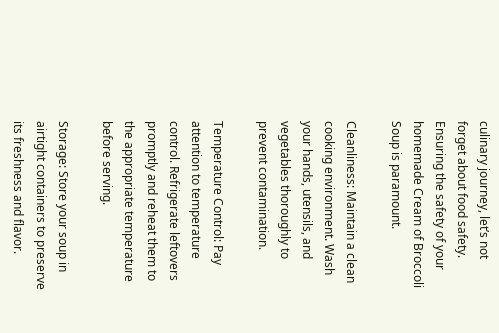culinary journey, let’s not forget about food safety. Ensuring the safety of your homemade Cream of Broccoli Soup is paramount.

Cleanliness: Maintain a clean cooking environment. Wash your hands, utensils, and vegetables thoroughly to prevent contamination.

Temperature Control: Pay attention to temperature control. Refrigerate leftovers promptly and reheat them to the appropriate temperature before serving.

Storage: Store your soup in airtight containers to preserve its freshness and flavor.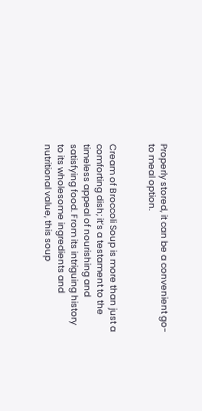Properly stored, it can be a convenient go-to meal option.


Cream of Broccoli Soup is more than just a comforting dish; it’s a testament to the timeless appeal of nourishing and satisfying food. From its intriguing history to its wholesome ingredients and nutritional value, this soup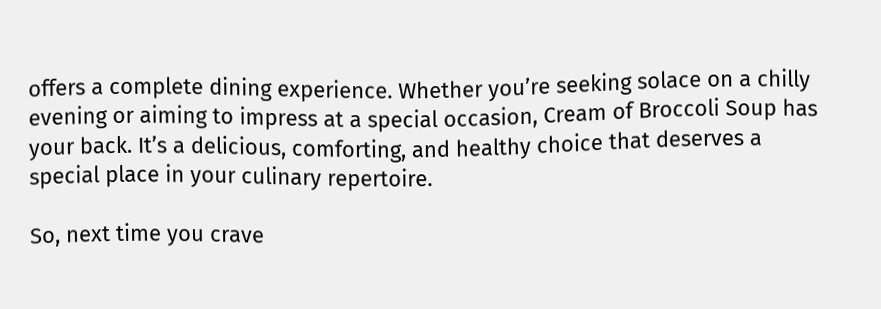offers a complete dining experience. Whether you’re seeking solace on a chilly evening or aiming to impress at a special occasion, Cream of Broccoli Soup has your back. It’s a delicious, comforting, and healthy choice that deserves a special place in your culinary repertoire.

So, next time you crave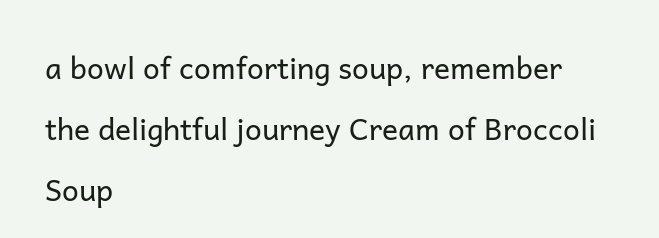a bowl of comforting soup, remember the delightful journey Cream of Broccoli Soup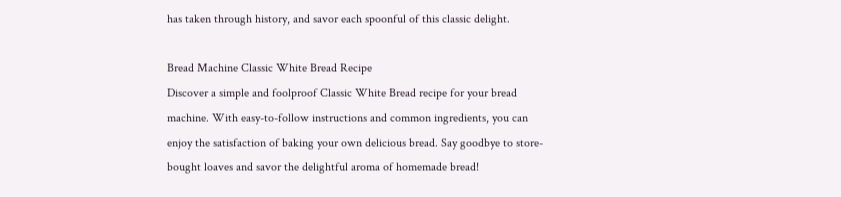has taken through history, and savor each spoonful of this classic delight.

Bread Machine Classic White Bread Recipe
Discover a simple and foolproof Classic White Bread recipe for your bread machine. With easy-to-follow instructions and common ingredients, you can enjoy the satisfaction of baking your own delicious bread. Say goodbye to store-bought loaves and savor the delightful aroma of homemade bread!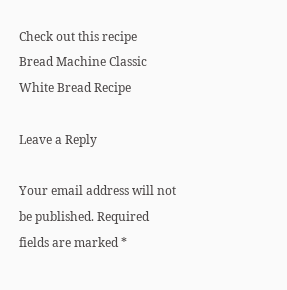Check out this recipe
Bread Machine Classic White Bread Recipe

Leave a Reply

Your email address will not be published. Required fields are marked *